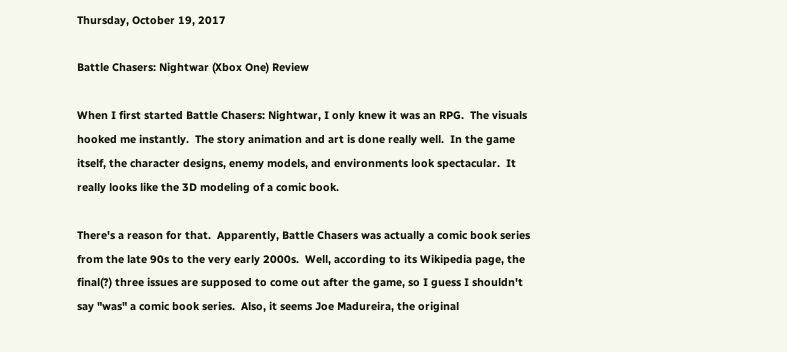Thursday, October 19, 2017

Battle Chasers: Nightwar (Xbox One) Review

When I first started Battle Chasers: Nightwar, I only knew it was an RPG.  The visuals hooked me instantly.  The story animation and art is done really well.  In the game itself, the character designs, enemy models, and environments look spectacular.  It really looks like the 3D modeling of a comic book.

There's a reason for that.  Apparently, Battle Chasers was actually a comic book series from the late 90s to the very early 2000s.  Well, according to its Wikipedia page, the final(?) three issues are supposed to come out after the game, so I guess I shouldn't say "was" a comic book series.  Also, it seems Joe Madureira, the original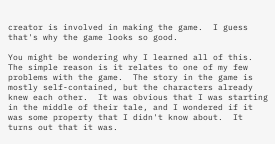creator is involved in making the game.  I guess that's why the game looks so good.

You might be wondering why I learned all of this.  The simple reason is it relates to one of my few problems with the game.  The story in the game is mostly self-contained, but the characters already knew each other.  It was obvious that I was starting in the middle of their tale, and I wondered if it was some property that I didn't know about.  It turns out that it was.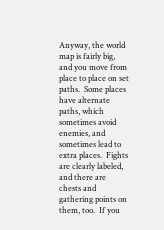Anyway, the world map is fairly big, and you move from place to place on set paths.  Some places have alternate paths, which sometimes avoid enemies, and sometimes lead to extra places.  Fights are clearly labeled, and there are chests and gathering points on them, too.  If you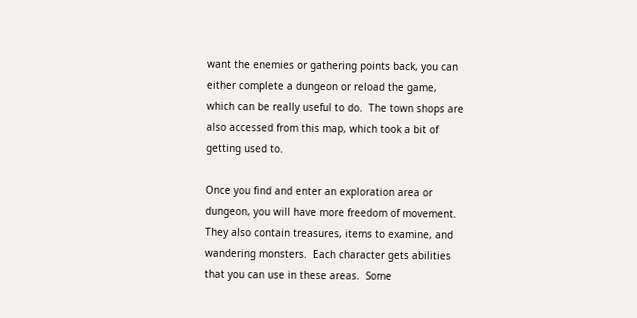want the enemies or gathering points back, you can either complete a dungeon or reload the game, which can be really useful to do.  The town shops are also accessed from this map, which took a bit of getting used to.

Once you find and enter an exploration area or dungeon, you will have more freedom of movement.  They also contain treasures, items to examine, and wandering monsters.  Each character gets abilities that you can use in these areas.  Some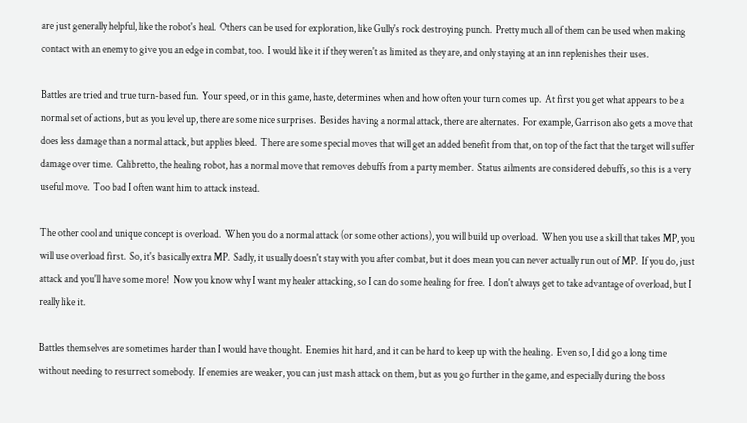are just generally helpful, like the robot's heal.  Others can be used for exploration, like Gully's rock destroying punch.  Pretty much all of them can be used when making contact with an enemy to give you an edge in combat, too.  I would like it if they weren't as limited as they are, and only staying at an inn replenishes their uses.

Battles are tried and true turn-based fun.  Your speed, or in this game, haste, determines when and how often your turn comes up.  At first you get what appears to be a normal set of actions, but as you level up, there are some nice surprises.  Besides having a normal attack, there are alternates.  For example, Garrison also gets a move that does less damage than a normal attack, but applies bleed.  There are some special moves that will get an added benefit from that, on top of the fact that the target will suffer damage over time.  Calibretto, the healing robot, has a normal move that removes debuffs from a party member.  Status ailments are considered debuffs, so this is a very useful move.  Too bad I often want him to attack instead.

The other cool and unique concept is overload.  When you do a normal attack (or some other actions), you will build up overload.  When you use a skill that takes MP, you will use overload first.  So, it's basically extra MP.  Sadly, it usually doesn't stay with you after combat, but it does mean you can never actually run out of MP.  If you do, just attack and you'll have some more!  Now you know why I want my healer attacking, so I can do some healing for free.  I don't always get to take advantage of overload, but I really like it.

Battles themselves are sometimes harder than I would have thought.  Enemies hit hard, and it can be hard to keep up with the healing.  Even so, I did go a long time without needing to resurrect somebody.  If enemies are weaker, you can just mash attack on them, but as you go further in the game, and especially during the boss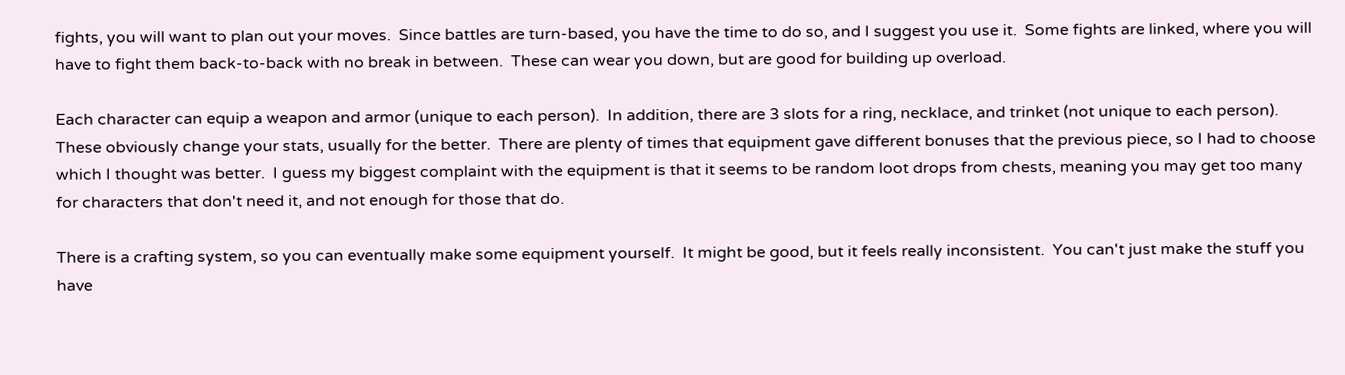fights, you will want to plan out your moves.  Since battles are turn-based, you have the time to do so, and I suggest you use it.  Some fights are linked, where you will have to fight them back-to-back with no break in between.  These can wear you down, but are good for building up overload.

Each character can equip a weapon and armor (unique to each person).  In addition, there are 3 slots for a ring, necklace, and trinket (not unique to each person).  These obviously change your stats, usually for the better.  There are plenty of times that equipment gave different bonuses that the previous piece, so I had to choose which I thought was better.  I guess my biggest complaint with the equipment is that it seems to be random loot drops from chests, meaning you may get too many for characters that don't need it, and not enough for those that do.

There is a crafting system, so you can eventually make some equipment yourself.  It might be good, but it feels really inconsistent.  You can't just make the stuff you have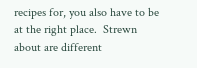recipes for, you also have to be at the right place.  Strewn about are different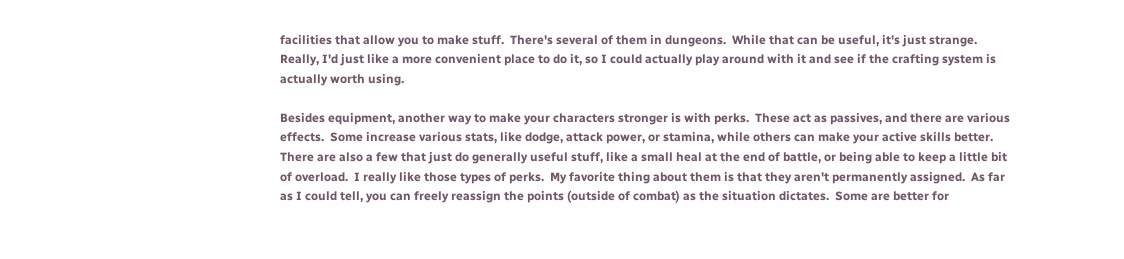facilities that allow you to make stuff.  There's several of them in dungeons.  While that can be useful, it's just strange.  Really, I'd just like a more convenient place to do it, so I could actually play around with it and see if the crafting system is actually worth using.

Besides equipment, another way to make your characters stronger is with perks.  These act as passives, and there are various effects.  Some increase various stats, like dodge, attack power, or stamina, while others can make your active skills better.  There are also a few that just do generally useful stuff, like a small heal at the end of battle, or being able to keep a little bit of overload.  I really like those types of perks.  My favorite thing about them is that they aren't permanently assigned.  As far as I could tell, you can freely reassign the points (outside of combat) as the situation dictates.  Some are better for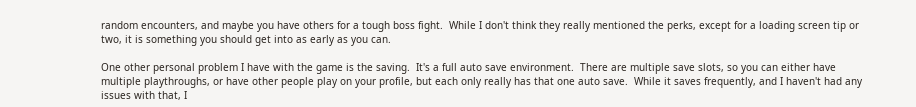random encounters, and maybe you have others for a tough boss fight.  While I don't think they really mentioned the perks, except for a loading screen tip or two, it is something you should get into as early as you can.

One other personal problem I have with the game is the saving.  It's a full auto save environment.  There are multiple save slots, so you can either have multiple playthroughs, or have other people play on your profile, but each only really has that one auto save.  While it saves frequently, and I haven't had any issues with that, I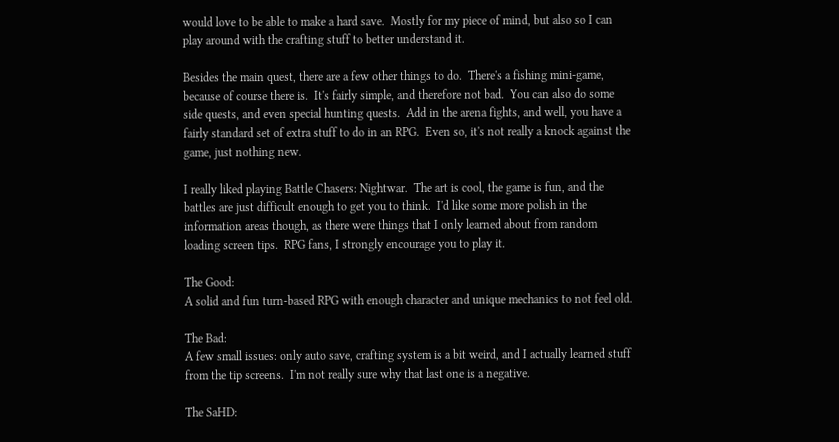would love to be able to make a hard save.  Mostly for my piece of mind, but also so I can play around with the crafting stuff to better understand it.

Besides the main quest, there are a few other things to do.  There's a fishing mini-game, because of course there is.  It's fairly simple, and therefore not bad.  You can also do some side quests, and even special hunting quests.  Add in the arena fights, and well, you have a fairly standard set of extra stuff to do in an RPG.  Even so, it's not really a knock against the game, just nothing new.

I really liked playing Battle Chasers: Nightwar.  The art is cool, the game is fun, and the battles are just difficult enough to get you to think.  I'd like some more polish in the information areas though, as there were things that I only learned about from random loading screen tips.  RPG fans, I strongly encourage you to play it.

The Good:
A solid and fun turn-based RPG with enough character and unique mechanics to not feel old.

The Bad:
A few small issues: only auto save, crafting system is a bit weird, and I actually learned stuff from the tip screens.  I'm not really sure why that last one is a negative.

The SaHD: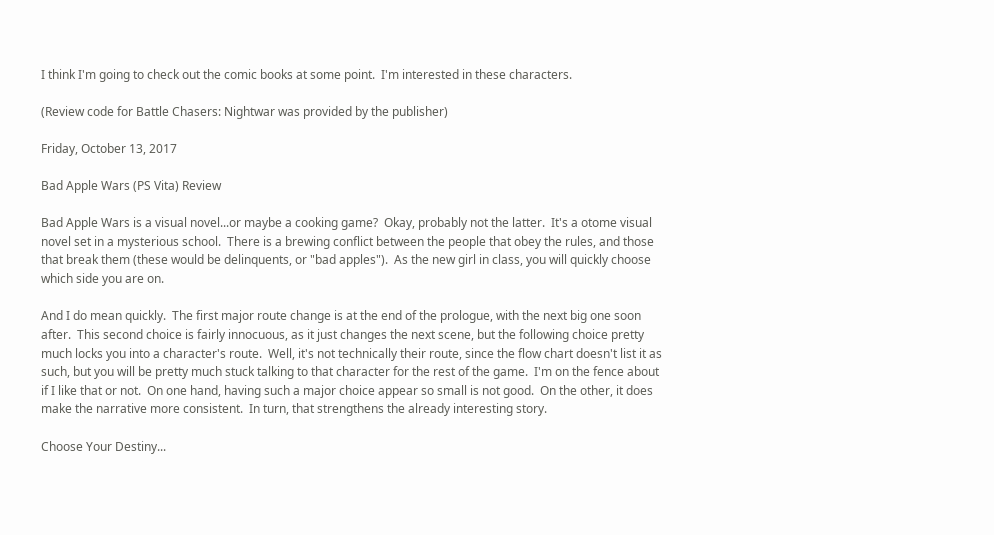I think I'm going to check out the comic books at some point.  I'm interested in these characters.

(Review code for Battle Chasers: Nightwar was provided by the publisher)

Friday, October 13, 2017

Bad Apple Wars (PS Vita) Review

Bad Apple Wars is a visual novel...or maybe a cooking game?  Okay, probably not the latter.  It's a otome visual novel set in a mysterious school.  There is a brewing conflict between the people that obey the rules, and those that break them (these would be delinquents, or "bad apples").  As the new girl in class, you will quickly choose which side you are on.

And I do mean quickly.  The first major route change is at the end of the prologue, with the next big one soon after.  This second choice is fairly innocuous, as it just changes the next scene, but the following choice pretty much locks you into a character's route.  Well, it's not technically their route, since the flow chart doesn't list it as such, but you will be pretty much stuck talking to that character for the rest of the game.  I'm on the fence about if I like that or not.  On one hand, having such a major choice appear so small is not good.  On the other, it does make the narrative more consistent.  In turn, that strengthens the already interesting story.

Choose Your Destiny...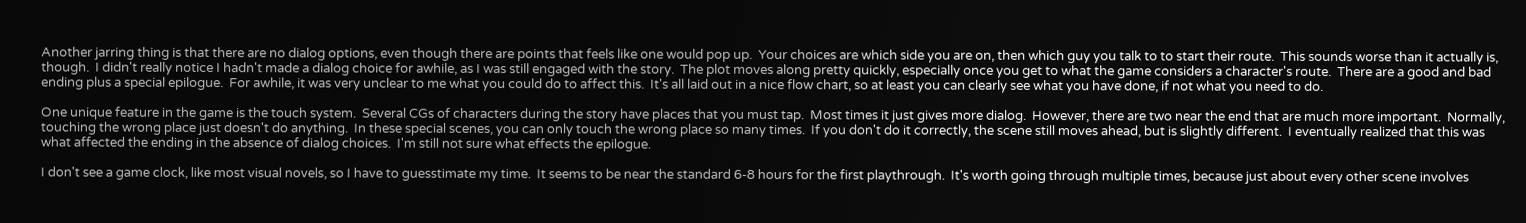Another jarring thing is that there are no dialog options, even though there are points that feels like one would pop up.  Your choices are which side you are on, then which guy you talk to to start their route.  This sounds worse than it actually is, though.  I didn't really notice I hadn't made a dialog choice for awhile, as I was still engaged with the story.  The plot moves along pretty quickly, especially once you get to what the game considers a character's route.  There are a good and bad ending plus a special epilogue.  For awhile, it was very unclear to me what you could do to affect this.  It's all laid out in a nice flow chart, so at least you can clearly see what you have done, if not what you need to do.

One unique feature in the game is the touch system.  Several CGs of characters during the story have places that you must tap.  Most times it just gives more dialog.  However, there are two near the end that are much more important.  Normally, touching the wrong place just doesn't do anything.  In these special scenes, you can only touch the wrong place so many times.  If you don't do it correctly, the scene still moves ahead, but is slightly different.  I eventually realized that this was what affected the ending in the absence of dialog choices.  I'm still not sure what effects the epilogue.

I don't see a game clock, like most visual novels, so I have to guesstimate my time.  It seems to be near the standard 6-8 hours for the first playthrough.  It's worth going through multiple times, because just about every other scene involves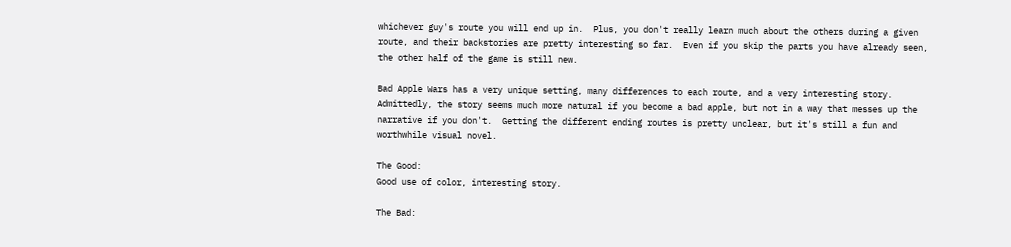whichever guy's route you will end up in.  Plus, you don't really learn much about the others during a given route, and their backstories are pretty interesting so far.  Even if you skip the parts you have already seen, the other half of the game is still new.

Bad Apple Wars has a very unique setting, many differences to each route, and a very interesting story.  Admittedly, the story seems much more natural if you become a bad apple, but not in a way that messes up the narrative if you don't.  Getting the different ending routes is pretty unclear, but it's still a fun and worthwhile visual novel.

The Good:
Good use of color, interesting story.

The Bad: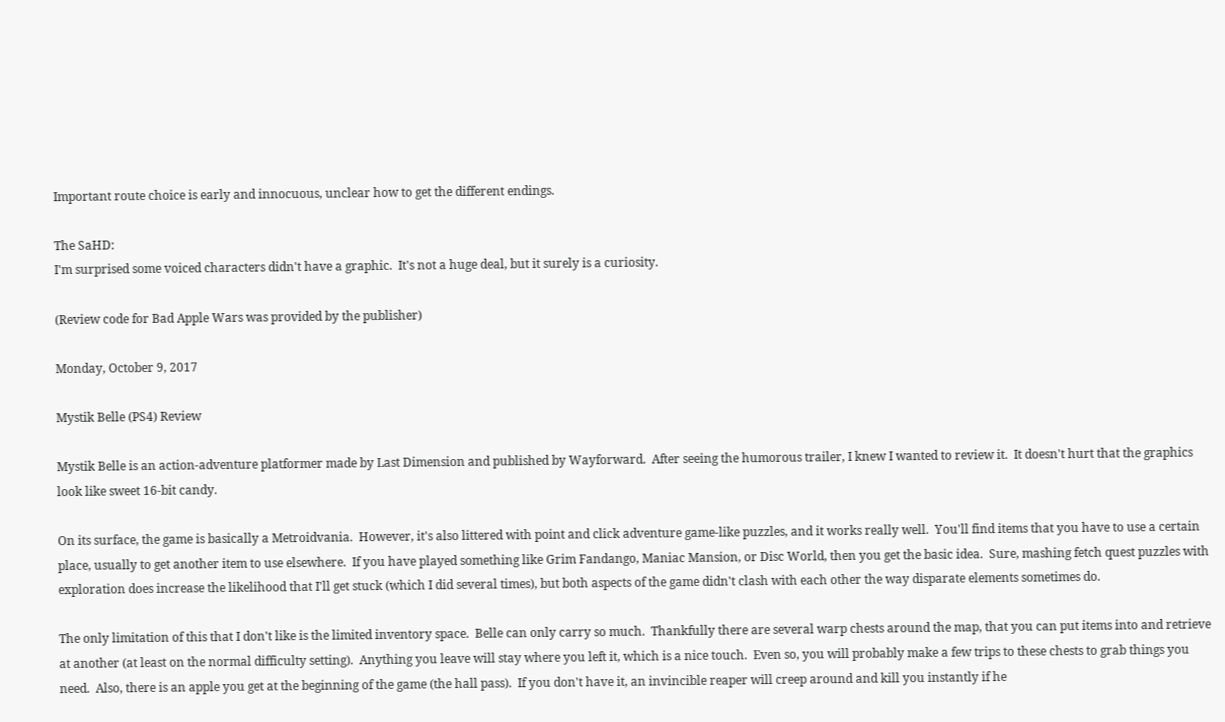Important route choice is early and innocuous, unclear how to get the different endings.

The SaHD:
I'm surprised some voiced characters didn't have a graphic.  It's not a huge deal, but it surely is a curiosity.

(Review code for Bad Apple Wars was provided by the publisher)

Monday, October 9, 2017

Mystik Belle (PS4) Review

Mystik Belle is an action-adventure platformer made by Last Dimension and published by Wayforward.  After seeing the humorous trailer, I knew I wanted to review it.  It doesn't hurt that the graphics look like sweet 16-bit candy.

On its surface, the game is basically a Metroidvania.  However, it's also littered with point and click adventure game-like puzzles, and it works really well.  You'll find items that you have to use a certain place, usually to get another item to use elsewhere.  If you have played something like Grim Fandango, Maniac Mansion, or Disc World, then you get the basic idea.  Sure, mashing fetch quest puzzles with exploration does increase the likelihood that I'll get stuck (which I did several times), but both aspects of the game didn't clash with each other the way disparate elements sometimes do.

The only limitation of this that I don't like is the limited inventory space.  Belle can only carry so much.  Thankfully there are several warp chests around the map, that you can put items into and retrieve at another (at least on the normal difficulty setting).  Anything you leave will stay where you left it, which is a nice touch.  Even so, you will probably make a few trips to these chests to grab things you need.  Also, there is an apple you get at the beginning of the game (the hall pass).  If you don't have it, an invincible reaper will creep around and kill you instantly if he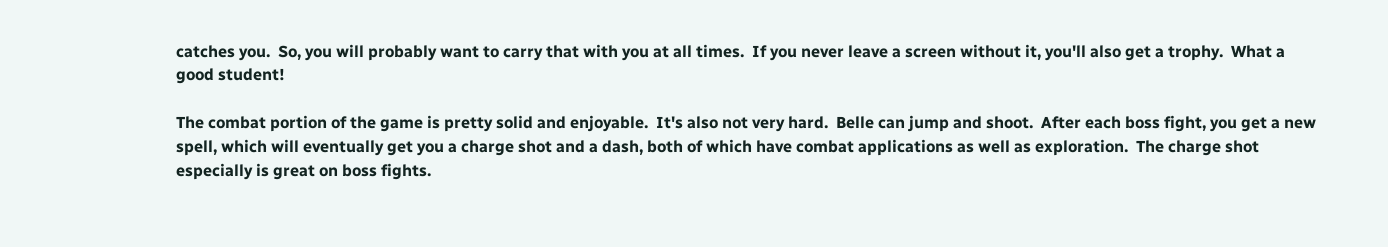catches you.  So, you will probably want to carry that with you at all times.  If you never leave a screen without it, you'll also get a trophy.  What a good student!

The combat portion of the game is pretty solid and enjoyable.  It's also not very hard.  Belle can jump and shoot.  After each boss fight, you get a new spell, which will eventually get you a charge shot and a dash, both of which have combat applications as well as exploration.  The charge shot especially is great on boss fights.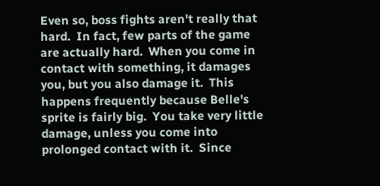Even so, boss fights aren't really that hard.  In fact, few parts of the game are actually hard.  When you come in contact with something, it damages you, but you also damage it.  This happens frequently because Belle's sprite is fairly big.  You take very little damage, unless you come into prolonged contact with it.  Since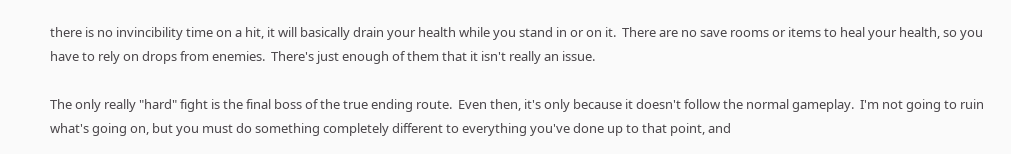there is no invincibility time on a hit, it will basically drain your health while you stand in or on it.  There are no save rooms or items to heal your health, so you have to rely on drops from enemies.  There's just enough of them that it isn't really an issue.

The only really "hard" fight is the final boss of the true ending route.  Even then, it's only because it doesn't follow the normal gameplay.  I'm not going to ruin what's going on, but you must do something completely different to everything you've done up to that point, and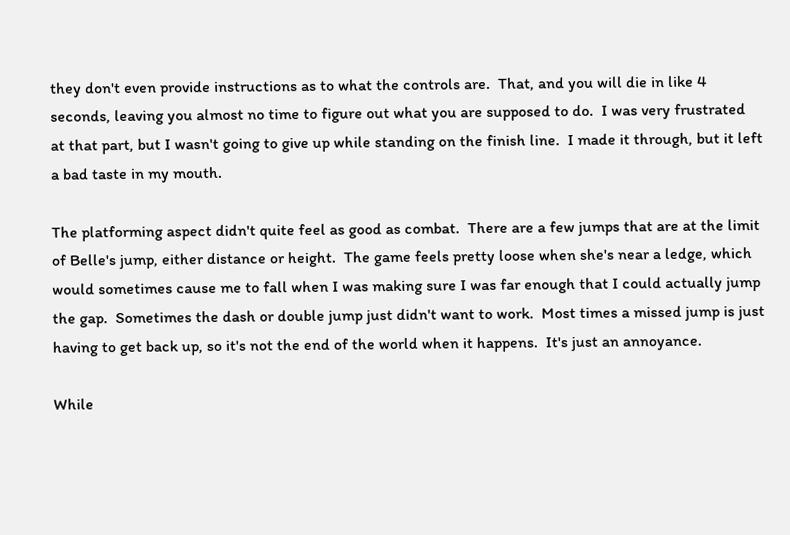they don't even provide instructions as to what the controls are.  That, and you will die in like 4 seconds, leaving you almost no time to figure out what you are supposed to do.  I was very frustrated at that part, but I wasn't going to give up while standing on the finish line.  I made it through, but it left a bad taste in my mouth.

The platforming aspect didn't quite feel as good as combat.  There are a few jumps that are at the limit of Belle's jump, either distance or height.  The game feels pretty loose when she's near a ledge, which would sometimes cause me to fall when I was making sure I was far enough that I could actually jump the gap.  Sometimes the dash or double jump just didn't want to work.  Most times a missed jump is just having to get back up, so it's not the end of the world when it happens.  It's just an annoyance.

While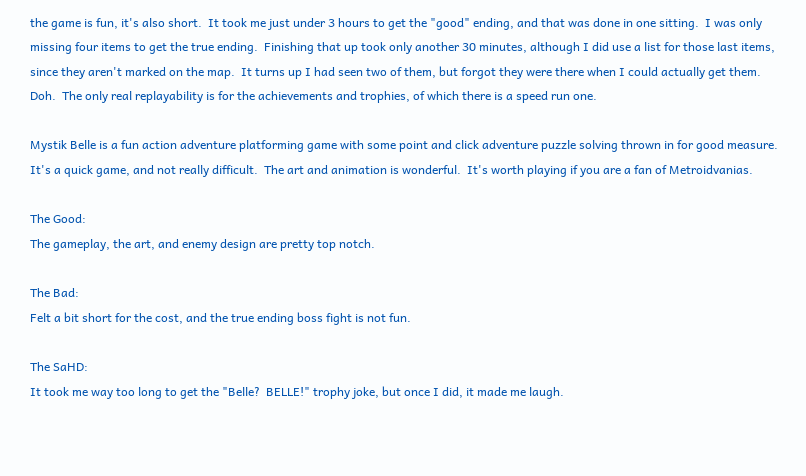the game is fun, it's also short.  It took me just under 3 hours to get the "good" ending, and that was done in one sitting.  I was only missing four items to get the true ending.  Finishing that up took only another 30 minutes, although I did use a list for those last items, since they aren't marked on the map.  It turns up I had seen two of them, but forgot they were there when I could actually get them.  Doh.  The only real replayability is for the achievements and trophies, of which there is a speed run one.

Mystik Belle is a fun action adventure platforming game with some point and click adventure puzzle solving thrown in for good measure.  It's a quick game, and not really difficult.  The art and animation is wonderful.  It's worth playing if you are a fan of Metroidvanias.

The Good:
The gameplay, the art, and enemy design are pretty top notch.

The Bad:
Felt a bit short for the cost, and the true ending boss fight is not fun.

The SaHD:
It took me way too long to get the "Belle?  BELLE!" trophy joke, but once I did, it made me laugh.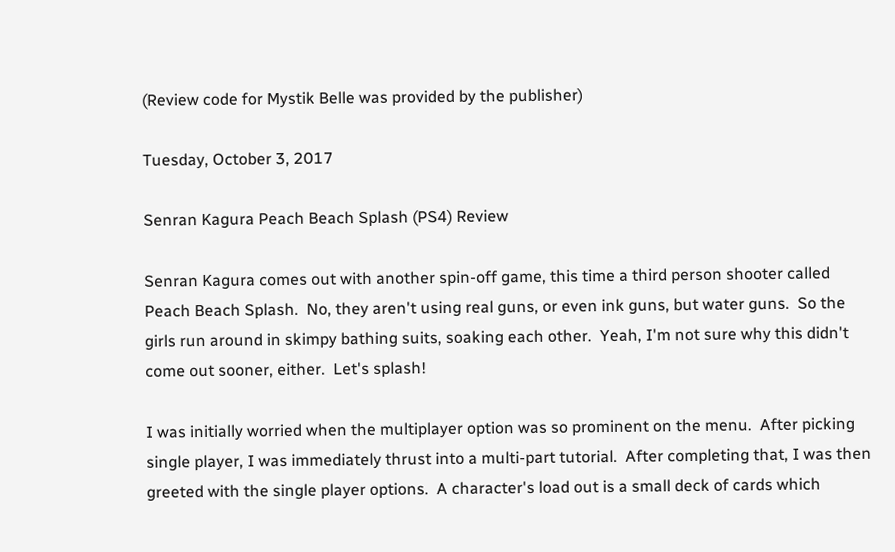(Review code for Mystik Belle was provided by the publisher)

Tuesday, October 3, 2017

Senran Kagura Peach Beach Splash (PS4) Review

Senran Kagura comes out with another spin-off game, this time a third person shooter called Peach Beach Splash.  No, they aren't using real guns, or even ink guns, but water guns.  So the girls run around in skimpy bathing suits, soaking each other.  Yeah, I'm not sure why this didn't come out sooner, either.  Let's splash!

I was initially worried when the multiplayer option was so prominent on the menu.  After picking single player, I was immediately thrust into a multi-part tutorial.  After completing that, I was then greeted with the single player options.  A character's load out is a small deck of cards which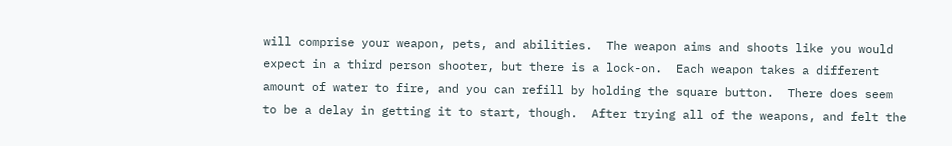will comprise your weapon, pets, and abilities.  The weapon aims and shoots like you would expect in a third person shooter, but there is a lock-on.  Each weapon takes a different amount of water to fire, and you can refill by holding the square button.  There does seem to be a delay in getting it to start, though.  After trying all of the weapons, and felt the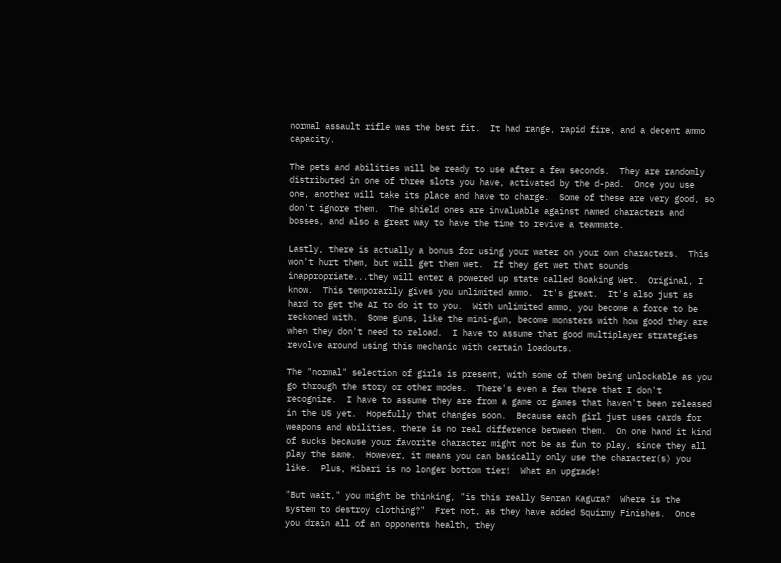normal assault rifle was the best fit.  It had range, rapid fire, and a decent ammo capacity.

The pets and abilities will be ready to use after a few seconds.  They are randomly distributed in one of three slots you have, activated by the d-pad.  Once you use one, another will take its place and have to charge.  Some of these are very good, so don't ignore them.  The shield ones are invaluable against named characters and bosses, and also a great way to have the time to revive a teammate.

Lastly, there is actually a bonus for using your water on your own characters.  This won't hurt them, but will get them wet.  If they get wet that sounds inappropriate...they will enter a powered up state called Soaking Wet.  Original, I know.  This temporarily gives you unlimited ammo.  It's great.  It's also just as hard to get the AI to do it to you.  With unlimited ammo, you become a force to be reckoned with.  Some guns, like the mini-gun, become monsters with how good they are when they don't need to reload.  I have to assume that good multiplayer strategies revolve around using this mechanic with certain loadouts.

The "normal" selection of girls is present, with some of them being unlockable as you go through the story or other modes.  There's even a few there that I don't recognize.  I have to assume they are from a game or games that haven't been released in the US yet.  Hopefully that changes soon.  Because each girl just uses cards for weapons and abilities, there is no real difference between them.  On one hand it kind of sucks because your favorite character might not be as fun to play, since they all play the same.  However, it means you can basically only use the character(s) you like.  Plus, Hibari is no longer bottom tier!  What an upgrade!

"But wait," you might be thinking, "is this really Senran Kagura?  Where is the system to destroy clothing?"  Fret not, as they have added Squirmy Finishes.  Once you drain all of an opponents health, they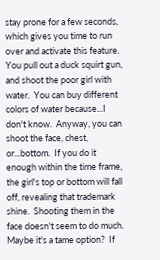stay prone for a few seconds, which gives you time to run over and activate this feature.  You pull out a duck squirt gun, and shoot the poor girl with water.  You can buy different colors of water because...I don't know.  Anyway, you can shoot the face, chest, or...bottom.  If you do it enough within the time frame, the girl's top or bottom will fall off, revealing that trademark shine.  Shooting them in the face doesn't seem to do much.  Maybe it's a tame option?  If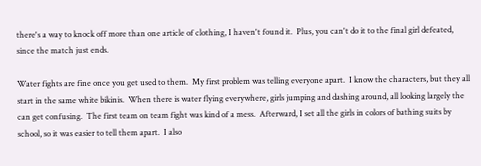there's a way to knock off more than one article of clothing, I haven't found it.  Plus, you can't do it to the final girl defeated, since the match just ends.

Water fights are fine once you get used to them.  My first problem was telling everyone apart.  I know the characters, but they all start in the same white bikinis.  When there is water flying everywhere, girls jumping and dashing around, all looking largely the can get confusing.  The first team on team fight was kind of a mess.  Afterward, I set all the girls in colors of bathing suits by school, so it was easier to tell them apart.  I also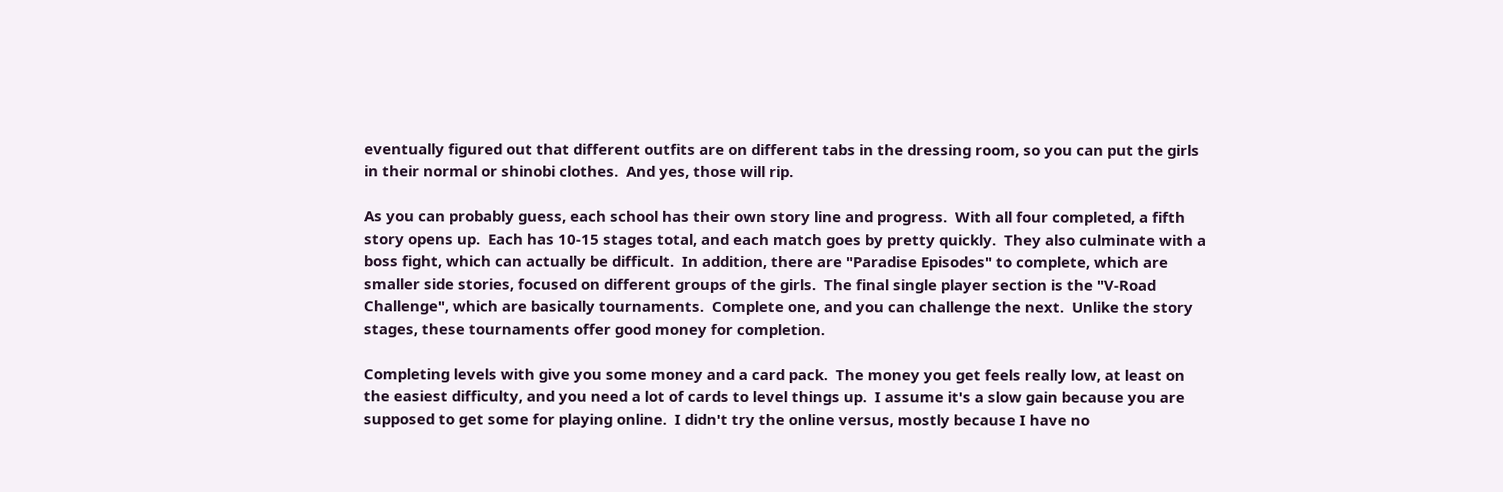eventually figured out that different outfits are on different tabs in the dressing room, so you can put the girls in their normal or shinobi clothes.  And yes, those will rip.

As you can probably guess, each school has their own story line and progress.  With all four completed, a fifth story opens up.  Each has 10-15 stages total, and each match goes by pretty quickly.  They also culminate with a boss fight, which can actually be difficult.  In addition, there are "Paradise Episodes" to complete, which are smaller side stories, focused on different groups of the girls.  The final single player section is the "V-Road Challenge", which are basically tournaments.  Complete one, and you can challenge the next.  Unlike the story stages, these tournaments offer good money for completion.

Completing levels with give you some money and a card pack.  The money you get feels really low, at least on the easiest difficulty, and you need a lot of cards to level things up.  I assume it's a slow gain because you are supposed to get some for playing online.  I didn't try the online versus, mostly because I have no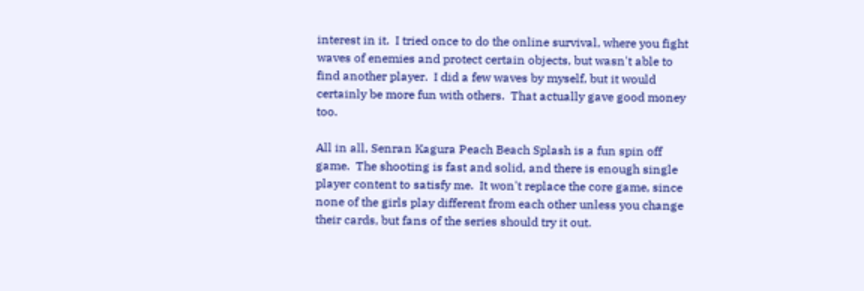interest in it.  I tried once to do the online survival, where you fight waves of enemies and protect certain objects, but wasn't able to find another player.  I did a few waves by myself, but it would certainly be more fun with others.  That actually gave good money too.

All in all, Senran Kagura Peach Beach Splash is a fun spin off game.  The shooting is fast and solid, and there is enough single player content to satisfy me.  It won't replace the core game, since none of the girls play different from each other unless you change their cards, but fans of the series should try it out.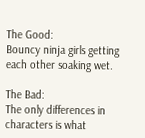The Good:
Bouncy ninja girls getting each other soaking wet.

The Bad:
The only differences in characters is what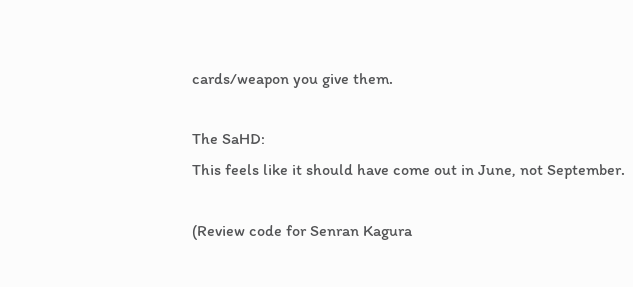cards/weapon you give them.

The SaHD:
This feels like it should have come out in June, not September.

(Review code for Senran Kagura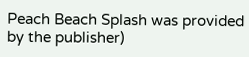Peach Beach Splash was provided by the publisher)